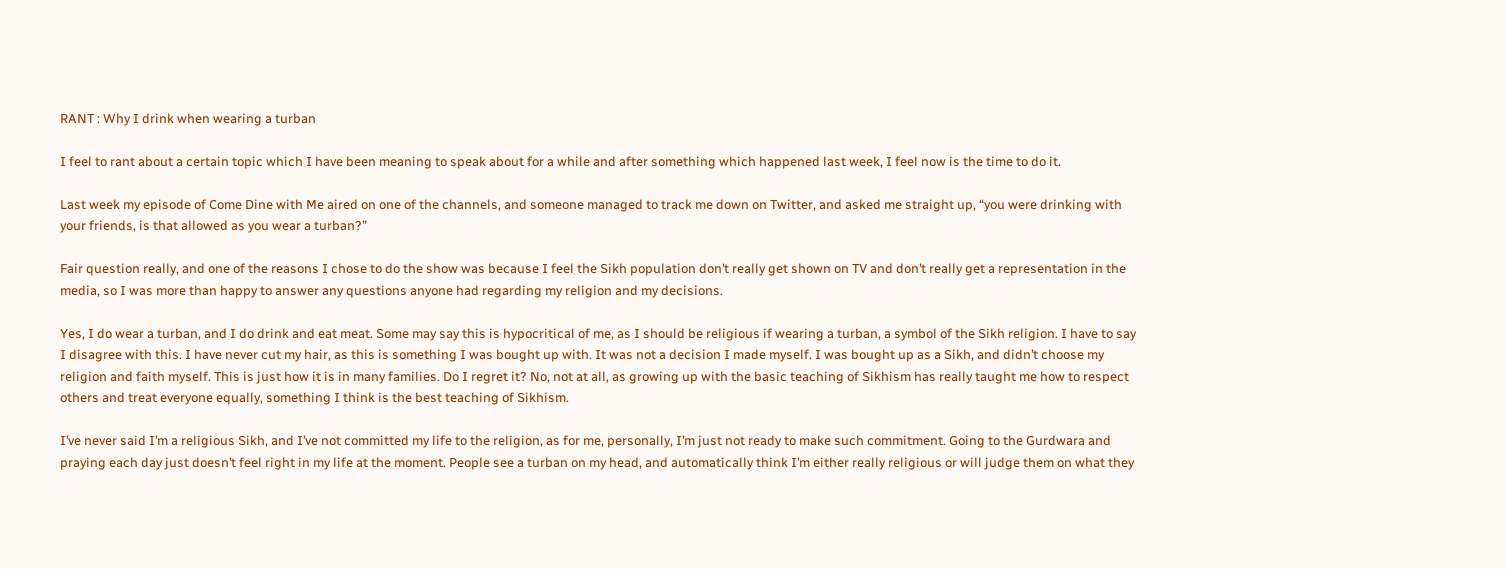RANT : Why I drink when wearing a turban

I feel to rant about a certain topic which I have been meaning to speak about for a while and after something which happened last week, I feel now is the time to do it.

Last week my episode of Come Dine with Me aired on one of the channels, and someone managed to track me down on Twitter, and asked me straight up, “you were drinking with your friends, is that allowed as you wear a turban?”

Fair question really, and one of the reasons I chose to do the show was because I feel the Sikh population don’t really get shown on TV and don’t really get a representation in the media, so I was more than happy to answer any questions anyone had regarding my religion and my decisions.

Yes, I do wear a turban, and I do drink and eat meat. Some may say this is hypocritical of me, as I should be religious if wearing a turban, a symbol of the Sikh religion. I have to say I disagree with this. I have never cut my hair, as this is something I was bought up with. It was not a decision I made myself. I was bought up as a Sikh, and didn’t choose my religion and faith myself. This is just how it is in many families. Do I regret it? No, not at all, as growing up with the basic teaching of Sikhism has really taught me how to respect others and treat everyone equally, something I think is the best teaching of Sikhism.

I’ve never said I’m a religious Sikh, and I’ve not committed my life to the religion, as for me, personally, I’m just not ready to make such commitment. Going to the Gurdwara and praying each day just doesn’t feel right in my life at the moment. People see a turban on my head, and automatically think I’m either really religious or will judge them on what they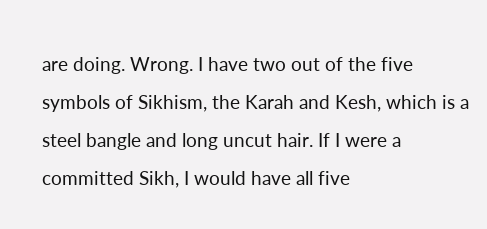are doing. Wrong. I have two out of the five symbols of Sikhism, the Karah and Kesh, which is a steel bangle and long uncut hair. If I were a committed Sikh, I would have all five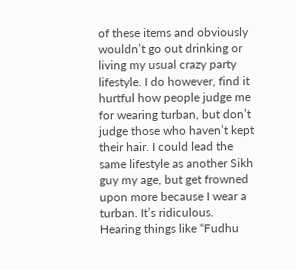of these items and obviously wouldn’t go out drinking or living my usual crazy party lifestyle. I do however, find it hurtful how people judge me for wearing turban, but don’t judge those who haven’t kept their hair. I could lead the same lifestyle as another Sikh guy my age, but get frowned upon more because I wear a turban. It’s ridiculous. Hearing things like “Fudhu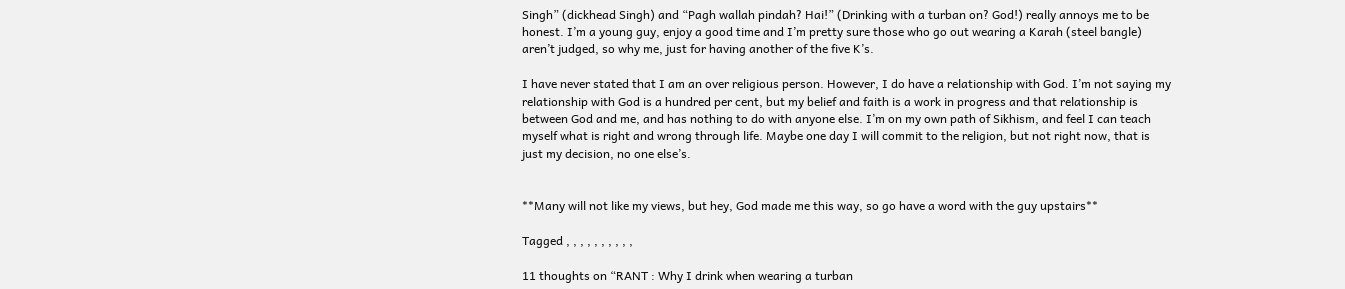Singh” (dickhead Singh) and “Pagh wallah pindah? Hai!” (Drinking with a turban on? God!) really annoys me to be honest. I’m a young guy, enjoy a good time and I’m pretty sure those who go out wearing a Karah (steel bangle) aren’t judged, so why me, just for having another of the five K’s.

I have never stated that I am an over religious person. However, I do have a relationship with God. I’m not saying my relationship with God is a hundred per cent, but my belief and faith is a work in progress and that relationship is between God and me, and has nothing to do with anyone else. I’m on my own path of Sikhism, and feel I can teach myself what is right and wrong through life. Maybe one day I will commit to the religion, but not right now, that is just my decision, no one else’s.


**Many will not like my views, but hey, God made me this way, so go have a word with the guy upstairs**

Tagged , , , , , , , , , ,

11 thoughts on “RANT : Why I drink when wearing a turban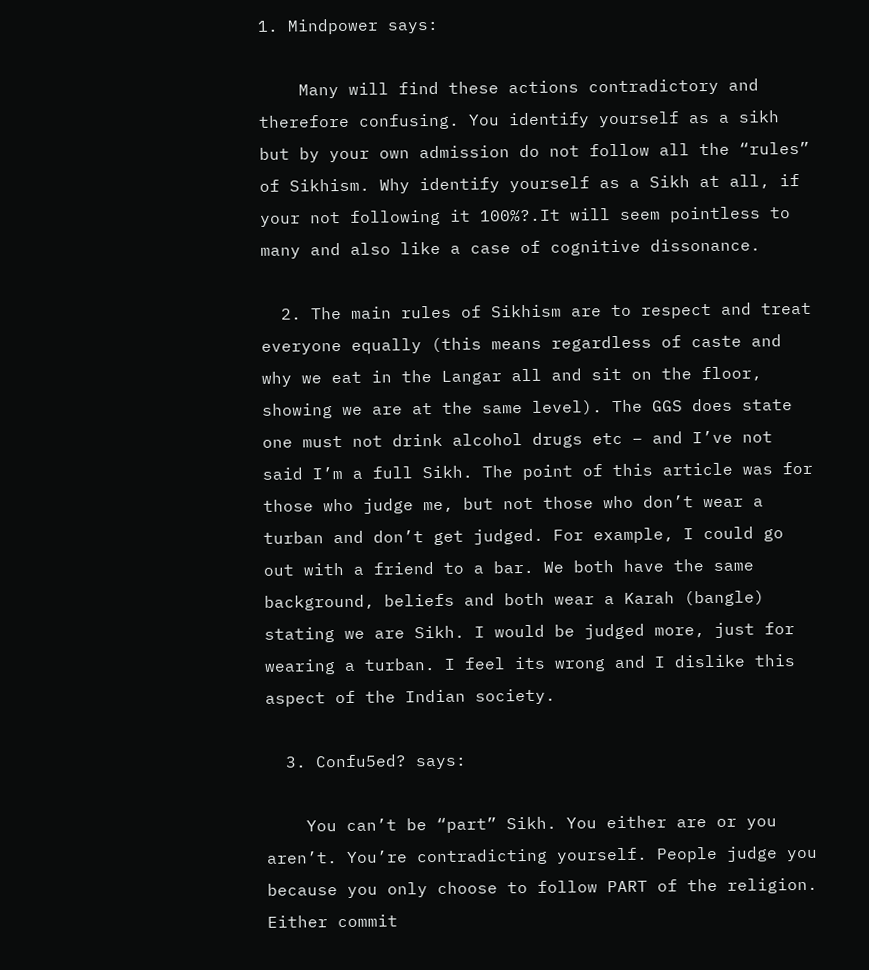1. Mindpower says:

    Many will find these actions contradictory and therefore confusing. You identify yourself as a sikh but by your own admission do not follow all the “rules” of Sikhism. Why identify yourself as a Sikh at all, if your not following it 100%?.It will seem pointless to many and also like a case of cognitive dissonance.

  2. The main rules of Sikhism are to respect and treat everyone equally (this means regardless of caste and why we eat in the Langar all and sit on the floor, showing we are at the same level). The GGS does state one must not drink alcohol drugs etc – and I’ve not said I’m a full Sikh. The point of this article was for those who judge me, but not those who don’t wear a turban and don’t get judged. For example, I could go out with a friend to a bar. We both have the same background, beliefs and both wear a Karah (bangle) stating we are Sikh. I would be judged more, just for wearing a turban. I feel its wrong and I dislike this aspect of the Indian society.

  3. Confu5ed? says:

    You can’t be “part” Sikh. You either are or you aren’t. You’re contradicting yourself. People judge you because you only choose to follow PART of the religion. Either commit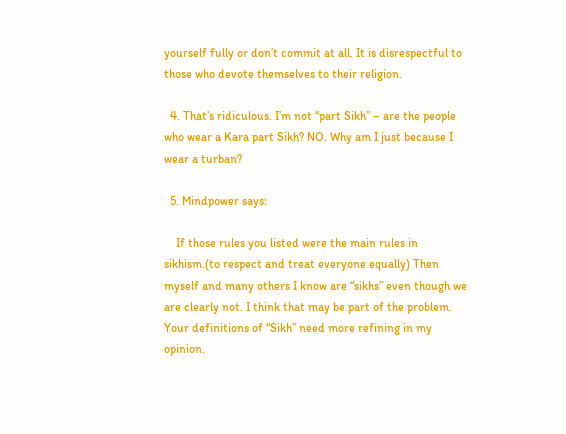yourself fully or don’t commit at all. It is disrespectful to those who devote themselves to their religion.

  4. That’s ridiculous. I’m not “part Sikh” – are the people who wear a Kara part Sikh? NO. Why am I just because I wear a turban?

  5. Mindpower says:

    If those rules you listed were the main rules in sikhism.(to respect and treat everyone equally) Then myself and many others I know are “sikhs” even though we are clearly not. I think that may be part of the problem. Your definitions of “Sikh” need more refining in my opinion.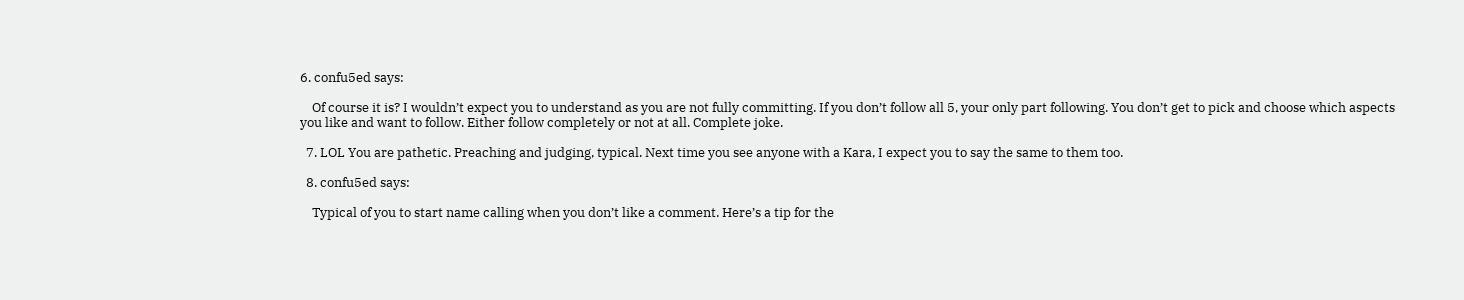6. confu5ed says:

    Of course it is? I wouldn’t expect you to understand as you are not fully committing. If you don’t follow all 5, your only part following. You don’t get to pick and choose which aspects you like and want to follow. Either follow completely or not at all. Complete joke.

  7. LOL You are pathetic. Preaching and judging, typical. Next time you see anyone with a Kara, I expect you to say the same to them too.

  8. confu5ed says:

    Typical of you to start name calling when you don’t like a comment. Here’s a tip for the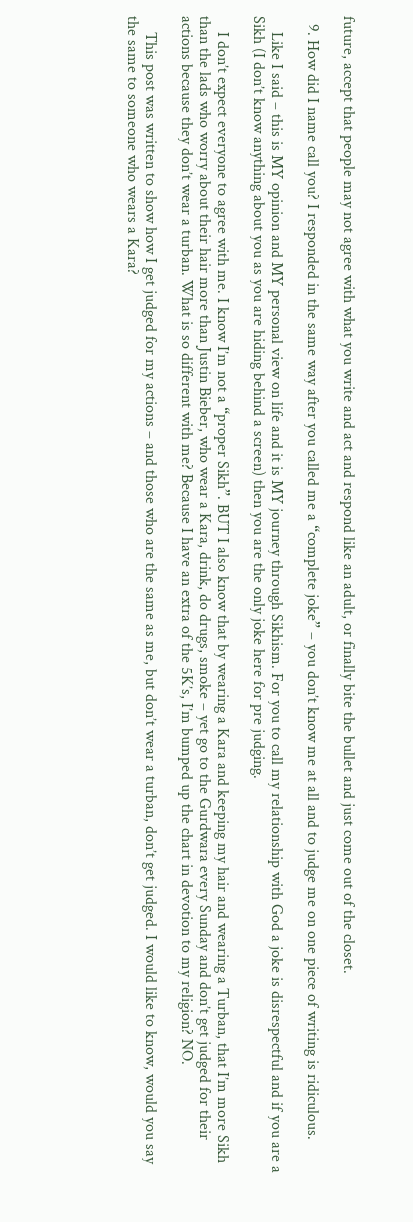future, accept that people may not agree with what you write and act and respond like an adult, or finally bite the bullet and just come out of the closet.

  9. How did I name call you? I responded in the same way after you called me a “complete joke” – you don’t know me at all and to judge me on one piece of writing is ridiculous.

    Like I said – this is MY opinion and MY personal view on life and it is MY journey through Sikhism. For you to call my relationship with God a joke is disrespectful and if you are a Sikh (I don’t know anything about you as you are hiding behind a screen) then you are the only joke here for pre judging.

    I don’t expect everyone to agree with me. I know I’m not a “proper Sikh”. BUT I also know that by wearing a Kara and keeping my hair and wearing a Turban, that I’m more Sikh than the lads who worry about their hair more than Justin Bieber, who wear a Kara, drink, do drugs, smoke – yet go to the Gurdwara every Sunday and don’t get judged for their actions because they don’t wear a turban. What is so different with me? Because I have an extra of the 5K’s, I’m bumped up the chart in devotion to my religion? NO.

    This post was written to show how I get judged for my actions – and those who are the same as me, but don’t wear a turban, don’t get judged. I would like to know, would you say the same to someone who wears a Kara?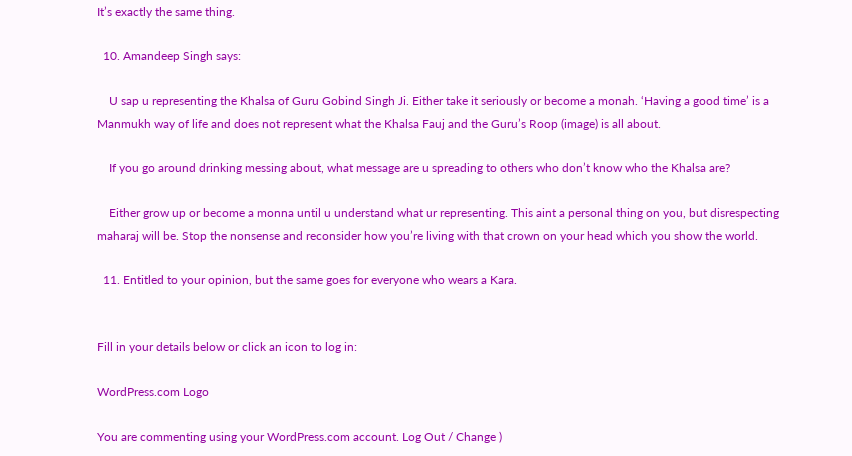It’s exactly the same thing.

  10. Amandeep Singh says:

    U sap u representing the Khalsa of Guru Gobind Singh Ji. Either take it seriously or become a monah. ‘Having a good time’ is a Manmukh way of life and does not represent what the Khalsa Fauj and the Guru’s Roop (image) is all about.

    If you go around drinking messing about, what message are u spreading to others who don’t know who the Khalsa are?

    Either grow up or become a monna until u understand what ur representing. This aint a personal thing on you, but disrespecting maharaj will be. Stop the nonsense and reconsider how you’re living with that crown on your head which you show the world.

  11. Entitled to your opinion, but the same goes for everyone who wears a Kara.


Fill in your details below or click an icon to log in:

WordPress.com Logo

You are commenting using your WordPress.com account. Log Out / Change )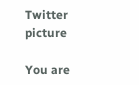Twitter picture

You are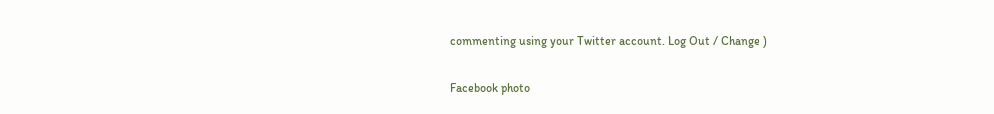commenting using your Twitter account. Log Out / Change )

Facebook photo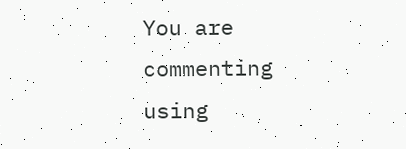You are commenting using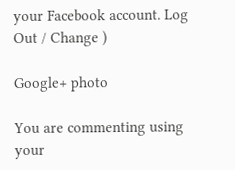your Facebook account. Log Out / Change )

Google+ photo

You are commenting using your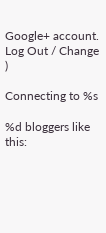Google+ account. Log Out / Change )

Connecting to %s

%d bloggers like this: